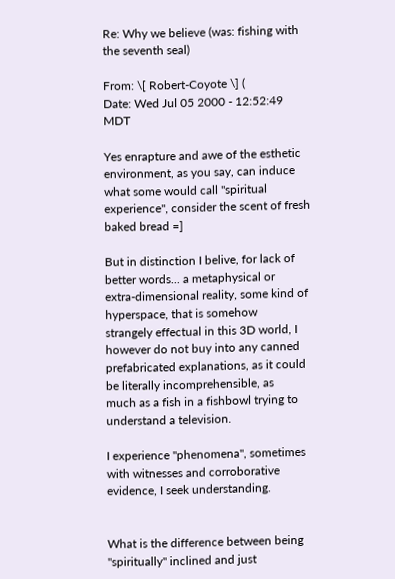Re: Why we believe (was: fishing with the seventh seal)

From: \[ Robert-Coyote \] (
Date: Wed Jul 05 2000 - 12:52:49 MDT

Yes enrapture and awe of the esthetic environment, as you say, can induce
what some would call "spiritual experience", consider the scent of fresh
baked bread =]

But in distinction I belive, for lack of better words... a metaphysical or
extra-dimensional reality, some kind of hyperspace, that is somehow
strangely effectual in this 3D world, I however do not buy into any canned
prefabricated explanations, as it could be literally incomprehensible, as
much as a fish in a fishbowl trying to understand a television.

I experience "phenomena", sometimes with witnesses and corroborative
evidence, I seek understanding.


What is the difference between being "spiritually" inclined and just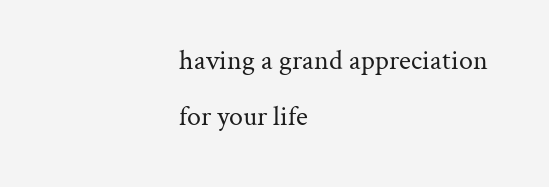having a grand appreciation for your life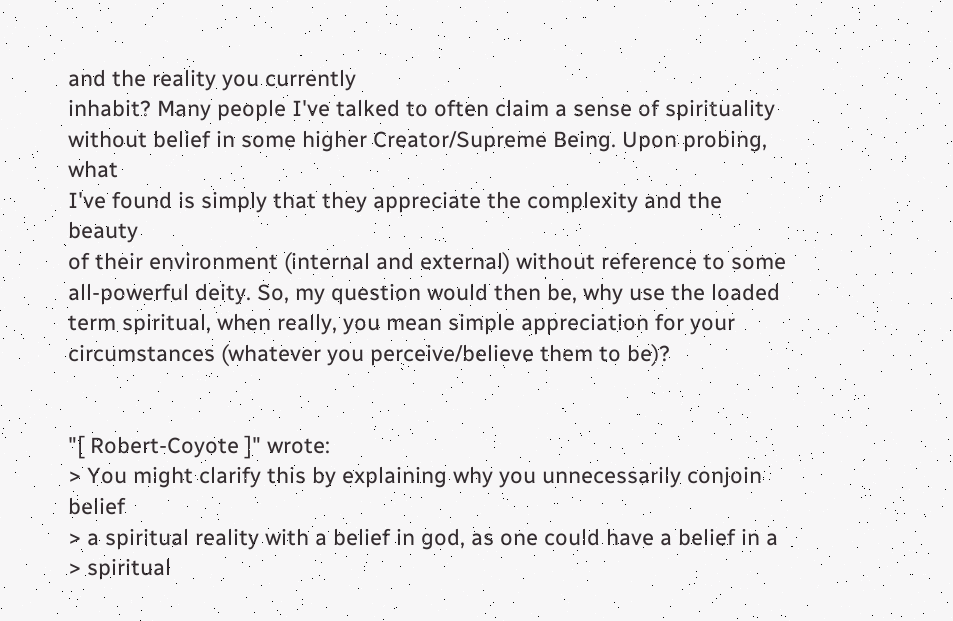and the reality you currently
inhabit? Many people I've talked to often claim a sense of spirituality
without belief in some higher Creator/Supreme Being. Upon probing, what
I've found is simply that they appreciate the complexity and the beauty
of their environment (internal and external) without reference to some
all-powerful deity. So, my question would then be, why use the loaded
term spiritual, when really, you mean simple appreciation for your
circumstances (whatever you perceive/believe them to be)?


"[ Robert-Coyote ]" wrote:
> You might clarify this by explaining why you unnecessarily conjoin belief
> a spiritual reality with a belief in god, as one could have a belief in a
> spiritual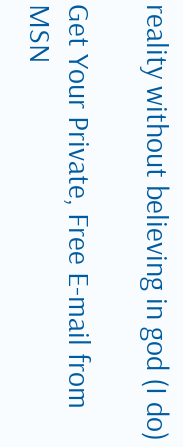reality without believing in god (I do)

Get Your Private, Free E-mail from MSN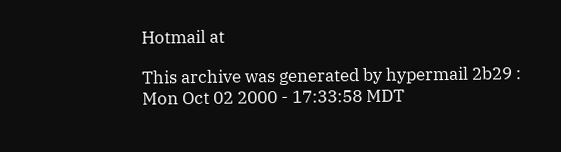Hotmail at

This archive was generated by hypermail 2b29 : Mon Oct 02 2000 - 17:33:58 MDT